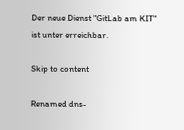Der neue Dienst "GitLab am KIT" ist unter erreichbar.

Skip to content

Renamed dns-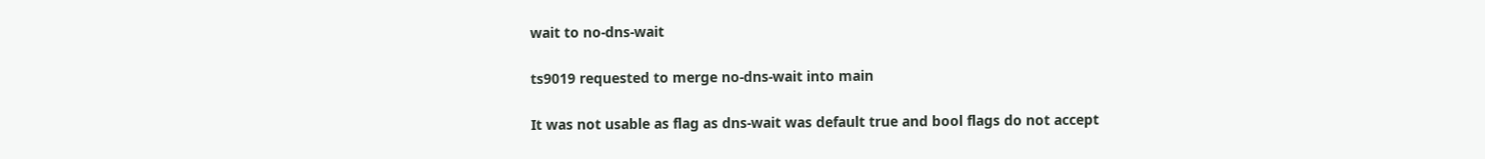wait to no-dns-wait

ts9019 requested to merge no-dns-wait into main

It was not usable as flag as dns-wait was default true and bool flags do not accept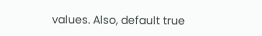values. Also, default true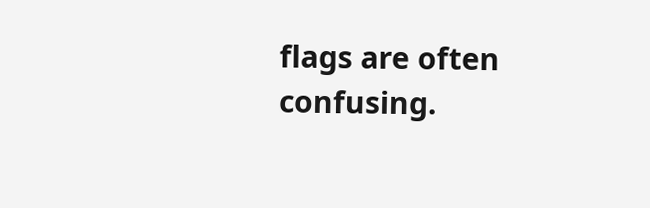flags are often confusing.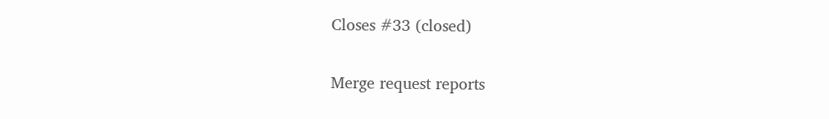Closes #33 (closed)

Merge request reports